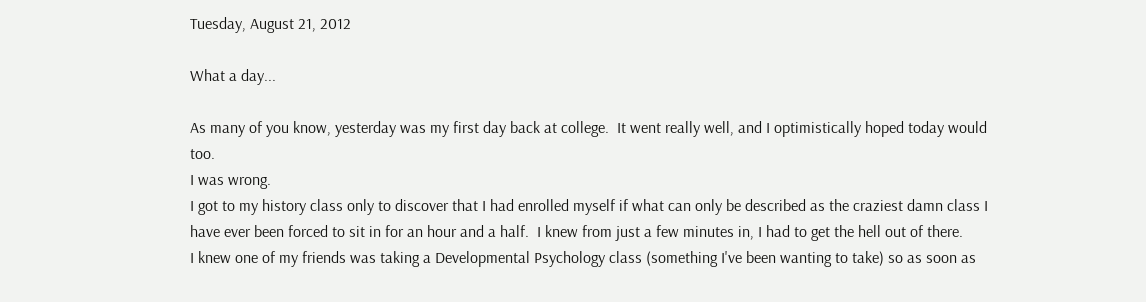Tuesday, August 21, 2012

What a day...

As many of you know, yesterday was my first day back at college.  It went really well, and I optimistically hoped today would too.
I was wrong.
I got to my history class only to discover that I had enrolled myself if what can only be described as the craziest damn class I have ever been forced to sit in for an hour and a half.  I knew from just a few minutes in, I had to get the hell out of there.
I knew one of my friends was taking a Developmental Psychology class (something I've been wanting to take) so as soon as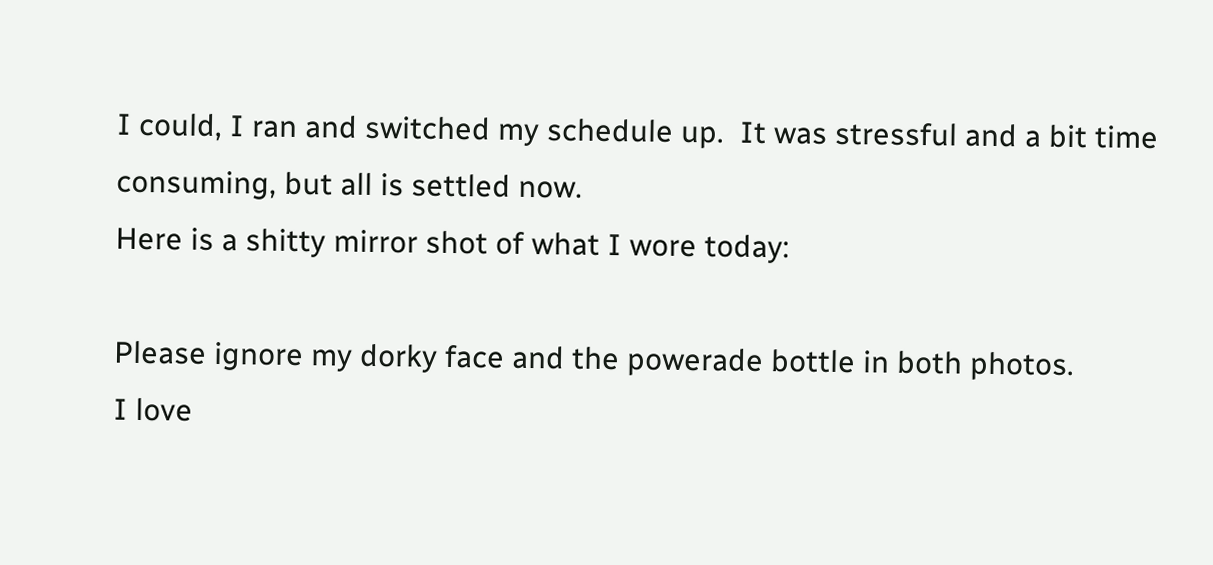I could, I ran and switched my schedule up.  It was stressful and a bit time consuming, but all is settled now.
Here is a shitty mirror shot of what I wore today:

Please ignore my dorky face and the powerade bottle in both photos.
I love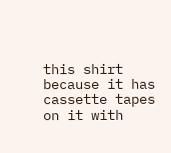this shirt because it has cassette tapes on it with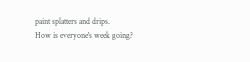paint splatters and drips.
How is everyone's week going?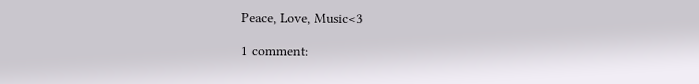Peace, Love, Music<3

1 comment: